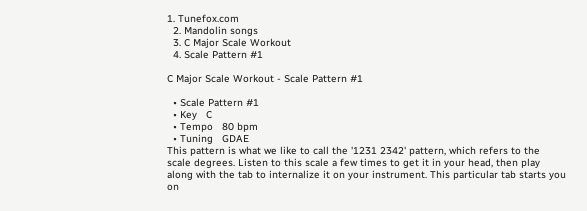1. Tunefox.com
  2. Mandolin songs
  3. C Major Scale Workout
  4. Scale Pattern #1

C Major Scale Workout - Scale Pattern #1

  • Scale Pattern #1
  • Key   C
  • Tempo   80 bpm
  • Tuning   GDAE
This pattern is what we like to call the '1231 2342' pattern, which refers to the scale degrees. Listen to this scale a few times to get it in your head, then play along with the tab to internalize it on your instrument. This particular tab starts you on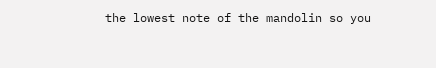the lowest note of the mandolin so you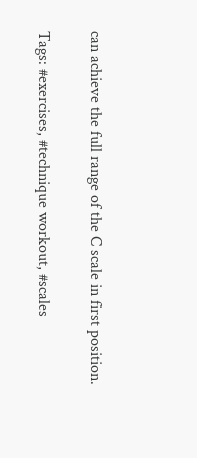can achieve the full range of the C scale in first position.

Tags: #exercises, #technique workout, #scales